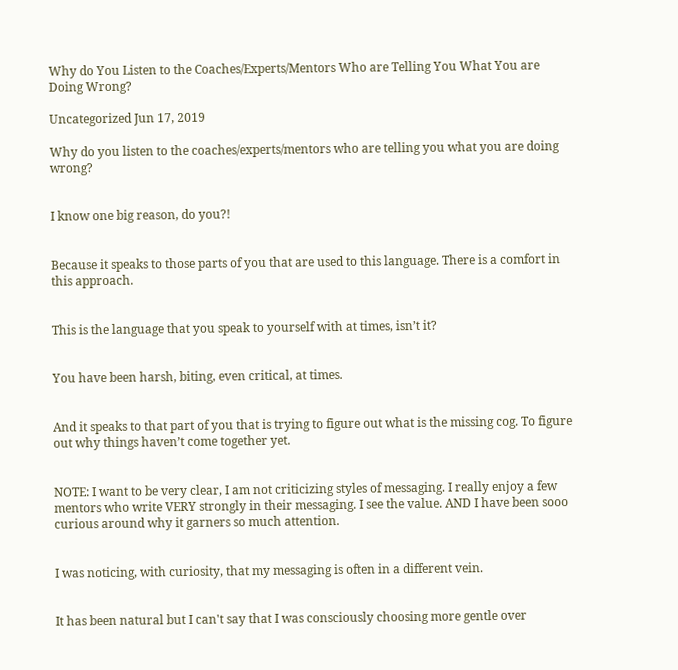Why do You Listen to the Coaches/Experts/Mentors Who are Telling You What You are Doing Wrong?

Uncategorized Jun 17, 2019

Why do you listen to the coaches/experts/mentors who are telling you what you are doing wrong?


I know one big reason, do you?!


Because it speaks to those parts of you that are used to this language. There is a comfort in this approach.


This is the language that you speak to yourself with at times, isn’t it?


You have been harsh, biting, even critical, at times.


And it speaks to that part of you that is trying to figure out what is the missing cog. To figure out why things haven’t come together yet.


NOTE: I want to be very clear, I am not criticizing styles of messaging. I really enjoy a few mentors who write VERY strongly in their messaging. I see the value. AND I have been sooo curious around why it garners so much attention.


I was noticing, with curiosity, that my messaging is often in a different vein.


It has been natural but I can't say that I was consciously choosing more gentle over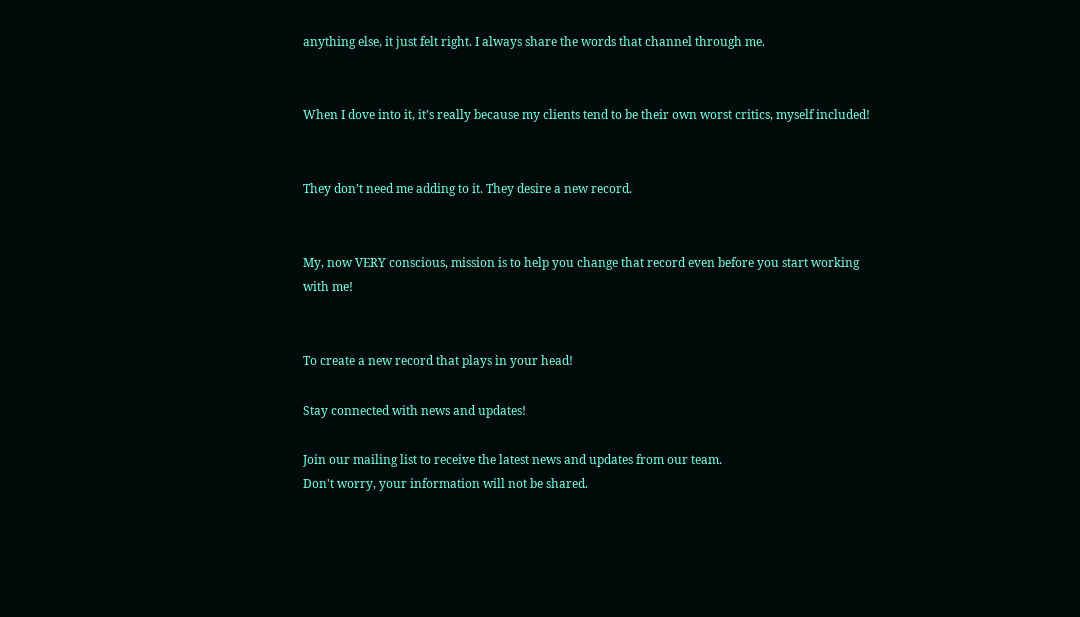anything else, it just felt right. I always share the words that channel through me.


When I dove into it, it’s really because my clients tend to be their own worst critics, myself included!


They don’t need me adding to it. They desire a new record.


My, now VERY conscious, mission is to help you change that record even before you start working with me!


To create a new record that plays in your head!

Stay connected with news and updates!

Join our mailing list to receive the latest news and updates from our team.
Don't worry, your information will not be shared.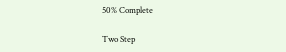50% Complete

Two Step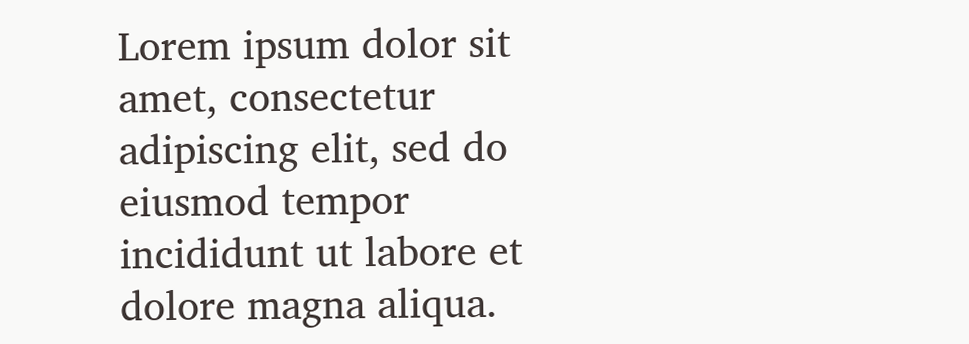Lorem ipsum dolor sit amet, consectetur adipiscing elit, sed do eiusmod tempor incididunt ut labore et dolore magna aliqua.